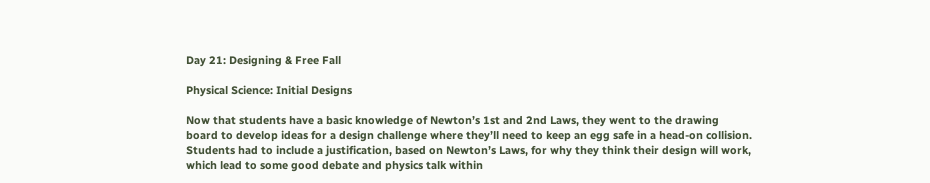Day 21: Designing & Free Fall

Physical Science: Initial Designs

Now that students have a basic knowledge of Newton’s 1st and 2nd Laws, they went to the drawing board to develop ideas for a design challenge where they’ll need to keep an egg safe in a head-on collision. Students had to include a justification, based on Newton’s Laws, for why they think their design will work, which lead to some good debate and physics talk within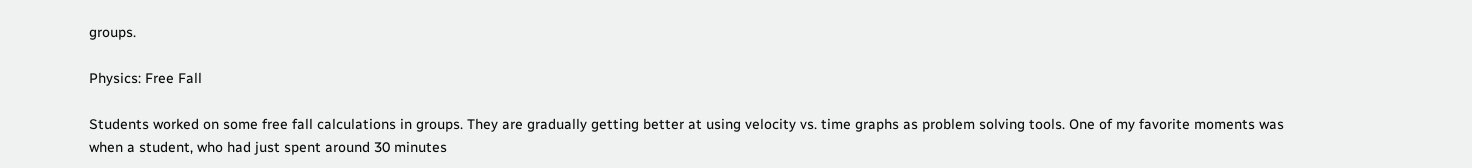groups.

Physics: Free Fall

Students worked on some free fall calculations in groups. They are gradually getting better at using velocity vs. time graphs as problem solving tools. One of my favorite moments was when a student, who had just spent around 30 minutes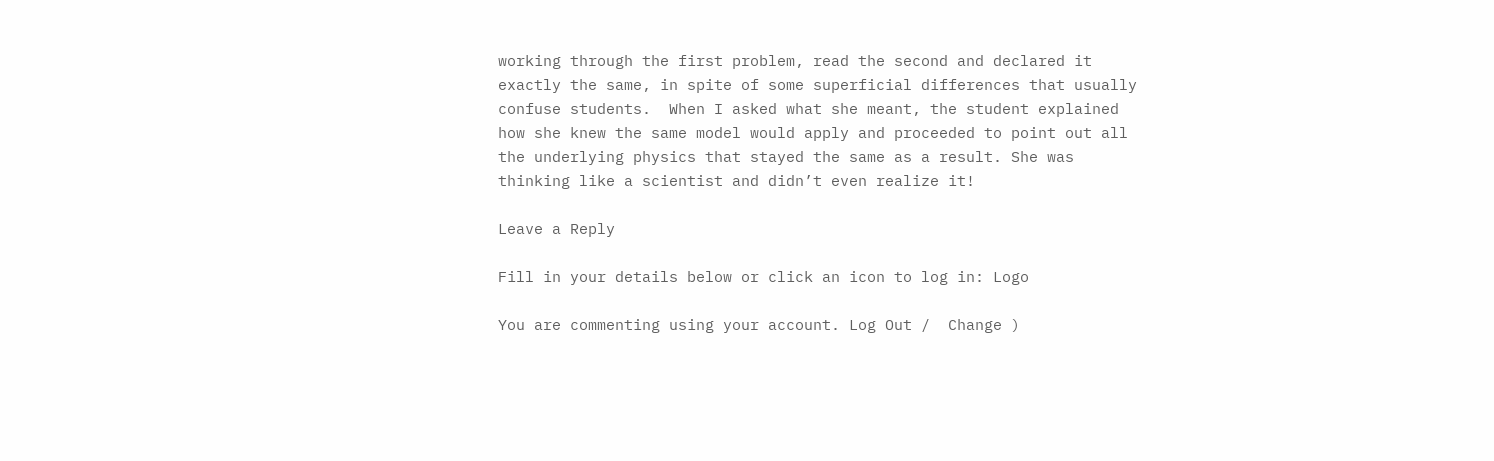working through the first problem, read the second and declared it exactly the same, in spite of some superficial differences that usually confuse students.  When I asked what she meant, the student explained how she knew the same model would apply and proceeded to point out all the underlying physics that stayed the same as a result. She was thinking like a scientist and didn’t even realize it!

Leave a Reply

Fill in your details below or click an icon to log in: Logo

You are commenting using your account. Log Out /  Change )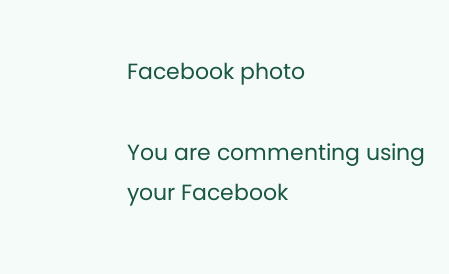Facebook photo

You are commenting using your Facebook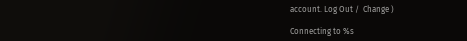account. Log Out /  Change )

Connecting to %s